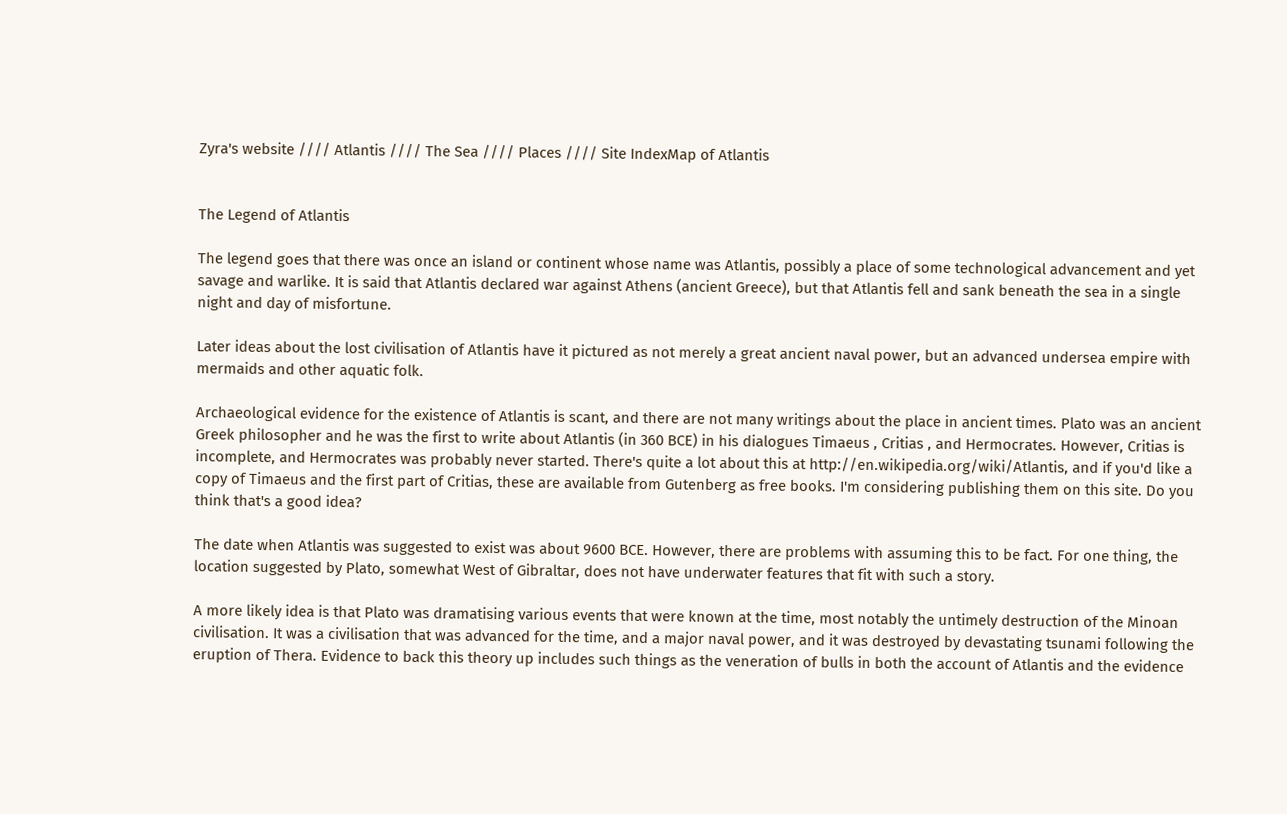Zyra's website //// Atlantis //// The Sea //// Places //// Site IndexMap of Atlantis


The Legend of Atlantis

The legend goes that there was once an island or continent whose name was Atlantis, possibly a place of some technological advancement and yet savage and warlike. It is said that Atlantis declared war against Athens (ancient Greece), but that Atlantis fell and sank beneath the sea in a single night and day of misfortune.

Later ideas about the lost civilisation of Atlantis have it pictured as not merely a great ancient naval power, but an advanced undersea empire with mermaids and other aquatic folk.

Archaeological evidence for the existence of Atlantis is scant, and there are not many writings about the place in ancient times. Plato was an ancient Greek philosopher and he was the first to write about Atlantis (in 360 BCE) in his dialogues Timaeus , Critias , and Hermocrates. However, Critias is incomplete, and Hermocrates was probably never started. There's quite a lot about this at http://en.wikipedia.org/wiki/Atlantis, and if you'd like a copy of Timaeus and the first part of Critias, these are available from Gutenberg as free books. I'm considering publishing them on this site. Do you think that's a good idea?

The date when Atlantis was suggested to exist was about 9600 BCE. However, there are problems with assuming this to be fact. For one thing, the location suggested by Plato, somewhat West of Gibraltar, does not have underwater features that fit with such a story.

A more likely idea is that Plato was dramatising various events that were known at the time, most notably the untimely destruction of the Minoan civilisation. It was a civilisation that was advanced for the time, and a major naval power, and it was destroyed by devastating tsunami following the eruption of Thera. Evidence to back this theory up includes such things as the veneration of bulls in both the account of Atlantis and the evidence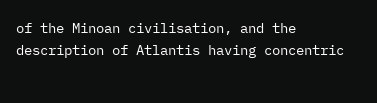of the Minoan civilisation, and the description of Atlantis having concentric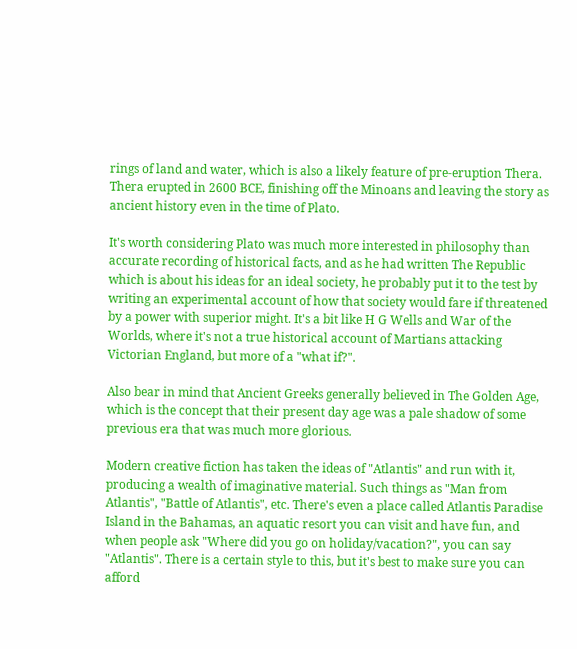rings of land and water, which is also a likely feature of pre-eruption Thera. Thera erupted in 2600 BCE, finishing off the Minoans and leaving the story as ancient history even in the time of Plato.

It's worth considering Plato was much more interested in philosophy than accurate recording of historical facts, and as he had written The Republic which is about his ideas for an ideal society, he probably put it to the test by writing an experimental account of how that society would fare if threatened by a power with superior might. It's a bit like H G Wells and War of the Worlds, where it's not a true historical account of Martians attacking Victorian England, but more of a "what if?".

Also bear in mind that Ancient Greeks generally believed in The Golden Age, which is the concept that their present day age was a pale shadow of some previous era that was much more glorious.

Modern creative fiction has taken the ideas of "Atlantis" and run with it, producing a wealth of imaginative material. Such things as "Man from Atlantis", "Battle of Atlantis", etc. There's even a place called Atlantis Paradise Island in the Bahamas, an aquatic resort you can visit and have fun, and when people ask "Where did you go on holiday/vacation?", you can say "Atlantis". There is a certain style to this, but it's best to make sure you can afford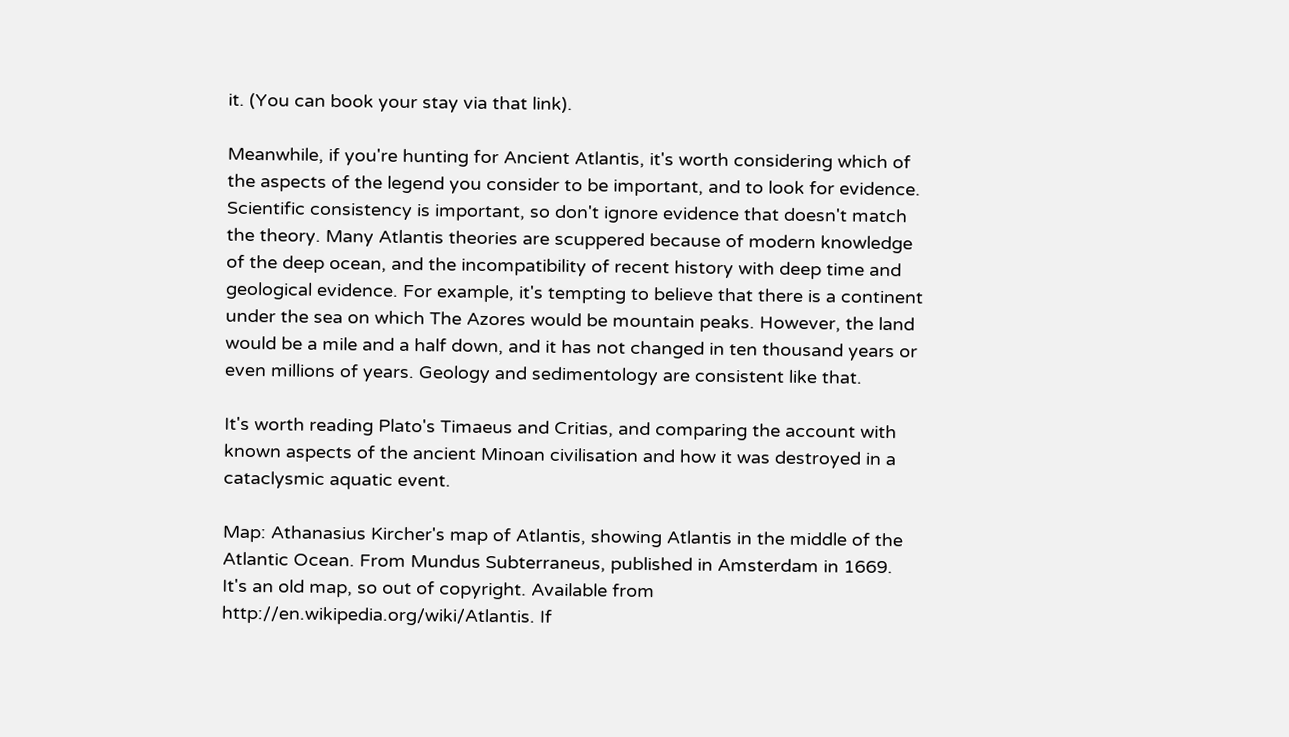it. (You can book your stay via that link).

Meanwhile, if you're hunting for Ancient Atlantis, it's worth considering which of the aspects of the legend you consider to be important, and to look for evidence. Scientific consistency is important, so don't ignore evidence that doesn't match the theory. Many Atlantis theories are scuppered because of modern knowledge of the deep ocean, and the incompatibility of recent history with deep time and geological evidence. For example, it's tempting to believe that there is a continent under the sea on which The Azores would be mountain peaks. However, the land would be a mile and a half down, and it has not changed in ten thousand years or even millions of years. Geology and sedimentology are consistent like that.

It's worth reading Plato's Timaeus and Critias, and comparing the account with known aspects of the ancient Minoan civilisation and how it was destroyed in a cataclysmic aquatic event.

Map: Athanasius Kircher's map of Atlantis, showing Atlantis in the middle of the Atlantic Ocean. From Mundus Subterraneus, published in Amsterdam in 1669. It's an old map, so out of copyright. Available from http://en.wikipedia.org/wiki/Atlantis. If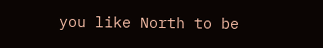you like North to be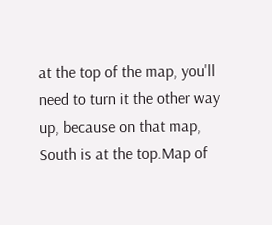at the top of the map, you'll need to turn it the other way up, because on that map, South is at the top.Map of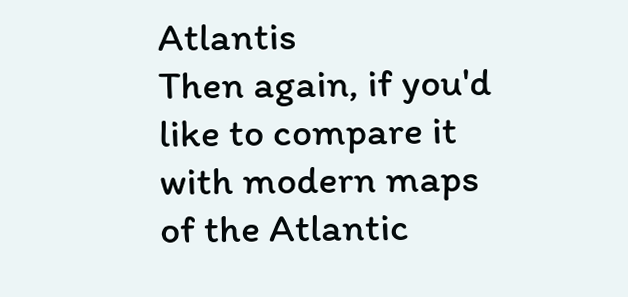Atlantis
Then again, if you'd like to compare it with modern maps of the Atlantic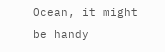Ocean, it might be handy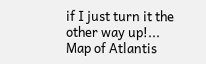if I just turn it the other way up!...
Map of Atlantis